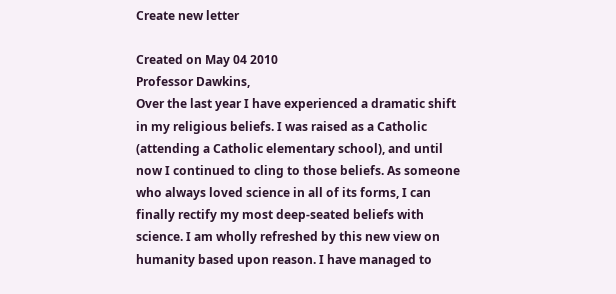Create new letter

Created on May 04 2010
Professor Dawkins,
Over the last year I have experienced a dramatic shift in my religious beliefs. I was raised as a Catholic (attending a Catholic elementary school), and until now I continued to cling to those beliefs. As someone who always loved science in all of its forms, I can finally rectify my most deep-seated beliefs with science. I am wholly refreshed by this new view on humanity based upon reason. I have managed to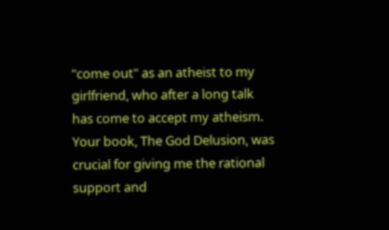"come out" as an atheist to my girlfriend, who after a long talk has come to accept my atheism. Your book, The God Delusion, was crucial for giving me the rational support and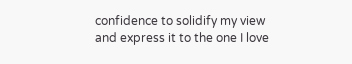confidence to solidify my view and express it to the one I love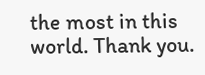the most in this world. Thank you.